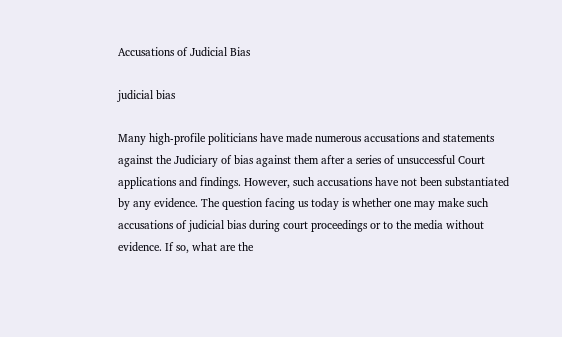Accusations of Judicial Bias

judicial bias

Many high-profile politicians have made numerous accusations and statements against the Judiciary of bias against them after a series of unsuccessful Court applications and findings. However, such accusations have not been substantiated by any evidence. The question facing us today is whether one may make such accusations of judicial bias during court proceedings or to the media without evidence. If so, what are the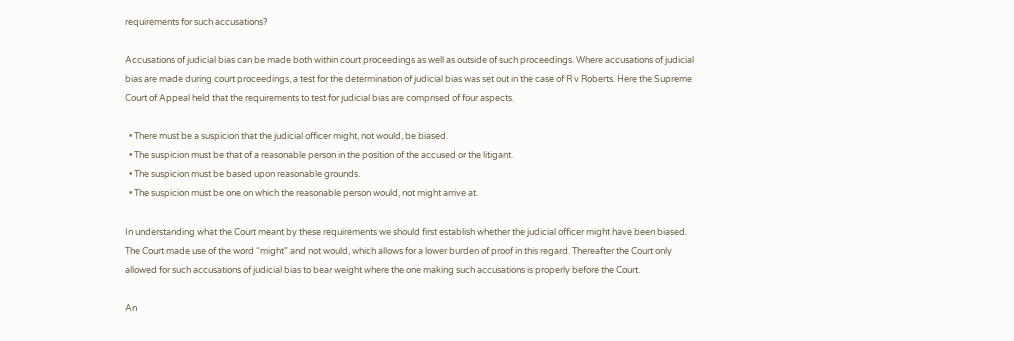requirements for such accusations?

Accusations of judicial bias can be made both within court proceedings as well as outside of such proceedings. Where accusations of judicial bias are made during court proceedings, a test for the determination of judicial bias was set out in the case of R v Roberts. Here the Supreme Court of Appeal held that the requirements to test for judicial bias are comprised of four aspects.

  • There must be a suspicion that the judicial officer might, not would, be biased.
  • The suspicion must be that of a reasonable person in the position of the accused or the litigant.
  • The suspicion must be based upon reasonable grounds.
  • The suspicion must be one on which the reasonable person would, not might arrive at.

In understanding what the Court meant by these requirements we should first establish whether the judicial officer might have been biased. The Court made use of the word “might” and not would, which allows for a lower burden of proof in this regard. Thereafter the Court only allowed for such accusations of judicial bias to bear weight where the one making such accusations is properly before the Court.

An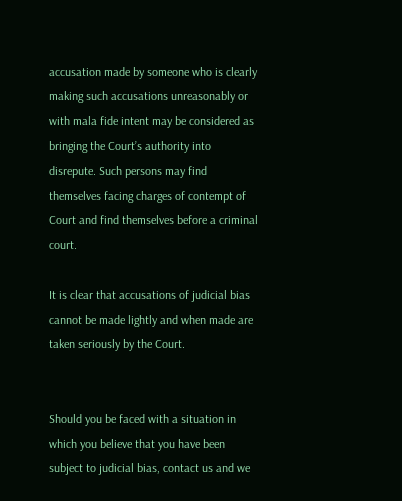accusation made by someone who is clearly making such accusations unreasonably or with mala fide intent may be considered as bringing the Court’s authority into disrepute. Such persons may find themselves facing charges of contempt of Court and find themselves before a criminal court.

It is clear that accusations of judicial bias cannot be made lightly and when made are taken seriously by the Court.


Should you be faced with a situation in which you believe that you have been subject to judicial bias, contact us and we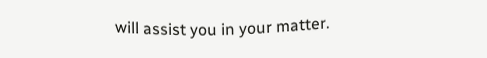will assist you in your matter.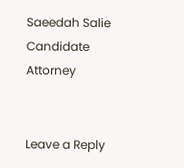Saeedah Salie
Candidate Attorney


Leave a Reply